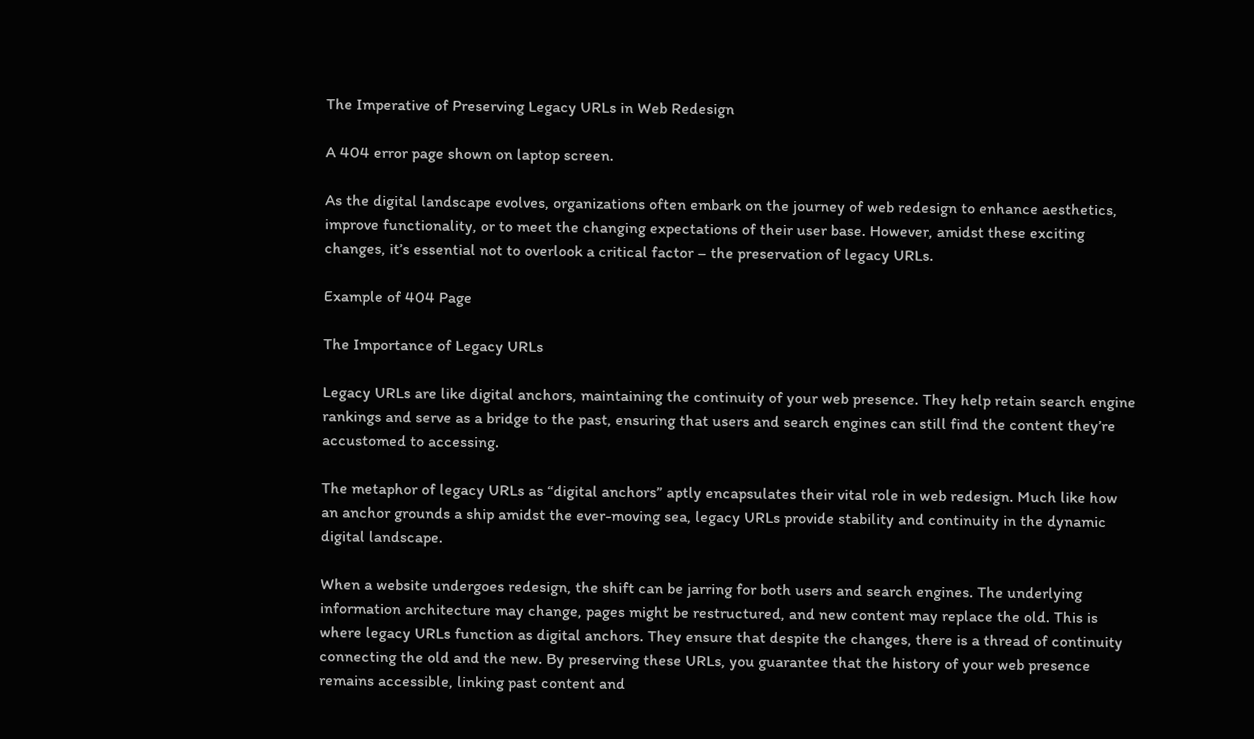The Imperative of Preserving Legacy URLs in Web Redesign

A 404 error page shown on laptop screen.

As the digital landscape evolves, organizations often embark on the journey of web redesign to enhance aesthetics, improve functionality, or to meet the changing expectations of their user base. However, amidst these exciting changes, it’s essential not to overlook a critical factor – the preservation of legacy URLs.

Example of 404 Page

The Importance of Legacy URLs

Legacy URLs are like digital anchors, maintaining the continuity of your web presence. They help retain search engine rankings and serve as a bridge to the past, ensuring that users and search engines can still find the content they’re accustomed to accessing.

The metaphor of legacy URLs as “digital anchors” aptly encapsulates their vital role in web redesign. Much like how an anchor grounds a ship amidst the ever-moving sea, legacy URLs provide stability and continuity in the dynamic digital landscape.

When a website undergoes redesign, the shift can be jarring for both users and search engines. The underlying information architecture may change, pages might be restructured, and new content may replace the old. This is where legacy URLs function as digital anchors. They ensure that despite the changes, there is a thread of continuity connecting the old and the new. By preserving these URLs, you guarantee that the history of your web presence remains accessible, linking past content and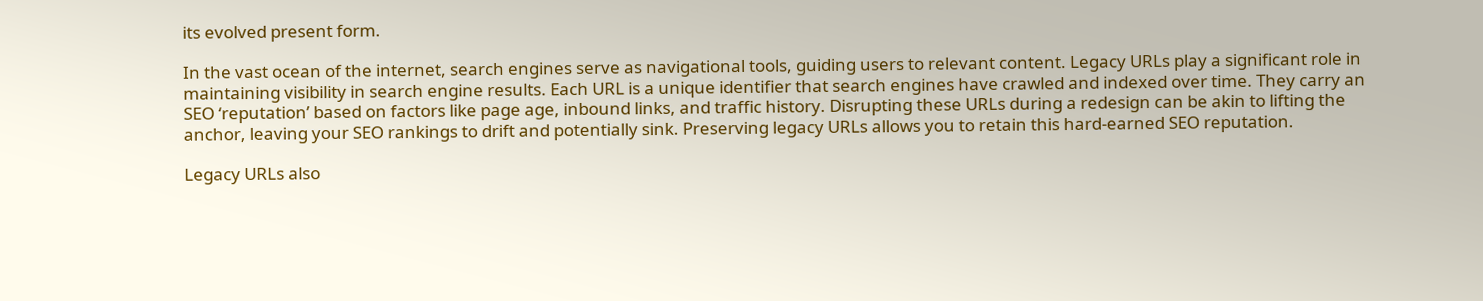its evolved present form.

In the vast ocean of the internet, search engines serve as navigational tools, guiding users to relevant content. Legacy URLs play a significant role in maintaining visibility in search engine results. Each URL is a unique identifier that search engines have crawled and indexed over time. They carry an SEO ‘reputation’ based on factors like page age, inbound links, and traffic history. Disrupting these URLs during a redesign can be akin to lifting the anchor, leaving your SEO rankings to drift and potentially sink. Preserving legacy URLs allows you to retain this hard-earned SEO reputation.

Legacy URLs also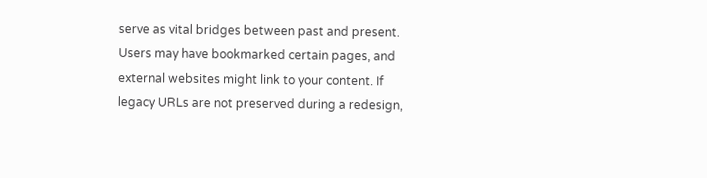serve as vital bridges between past and present. Users may have bookmarked certain pages, and external websites might link to your content. If legacy URLs are not preserved during a redesign,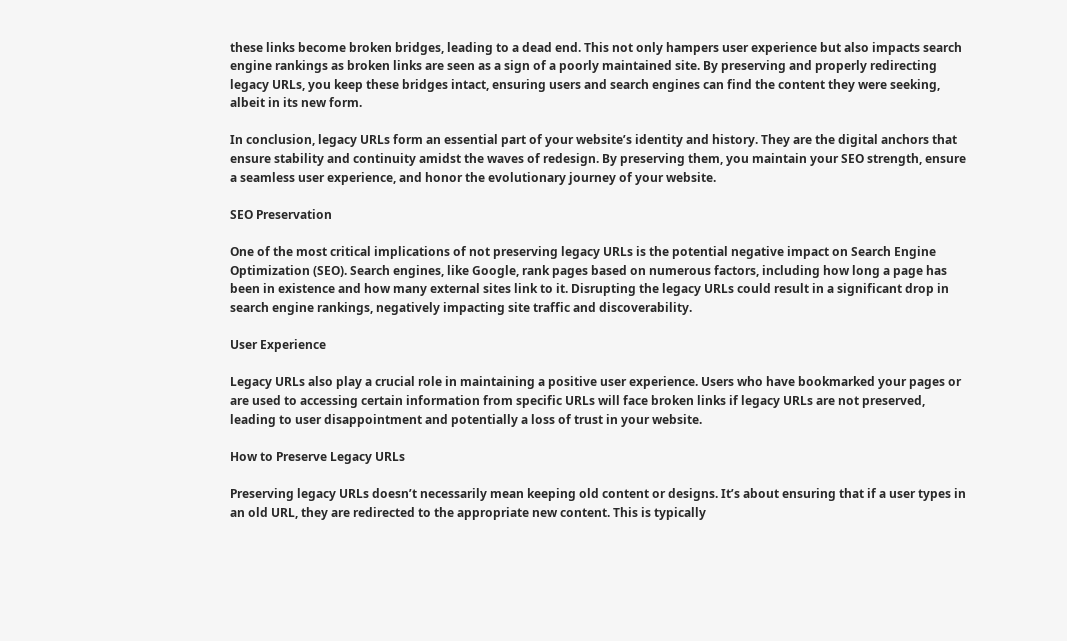these links become broken bridges, leading to a dead end. This not only hampers user experience but also impacts search engine rankings as broken links are seen as a sign of a poorly maintained site. By preserving and properly redirecting legacy URLs, you keep these bridges intact, ensuring users and search engines can find the content they were seeking, albeit in its new form.

In conclusion, legacy URLs form an essential part of your website’s identity and history. They are the digital anchors that ensure stability and continuity amidst the waves of redesign. By preserving them, you maintain your SEO strength, ensure a seamless user experience, and honor the evolutionary journey of your website.

SEO Preservation

One of the most critical implications of not preserving legacy URLs is the potential negative impact on Search Engine Optimization (SEO). Search engines, like Google, rank pages based on numerous factors, including how long a page has been in existence and how many external sites link to it. Disrupting the legacy URLs could result in a significant drop in search engine rankings, negatively impacting site traffic and discoverability.

User Experience

Legacy URLs also play a crucial role in maintaining a positive user experience. Users who have bookmarked your pages or are used to accessing certain information from specific URLs will face broken links if legacy URLs are not preserved, leading to user disappointment and potentially a loss of trust in your website.

How to Preserve Legacy URLs

Preserving legacy URLs doesn’t necessarily mean keeping old content or designs. It’s about ensuring that if a user types in an old URL, they are redirected to the appropriate new content. This is typically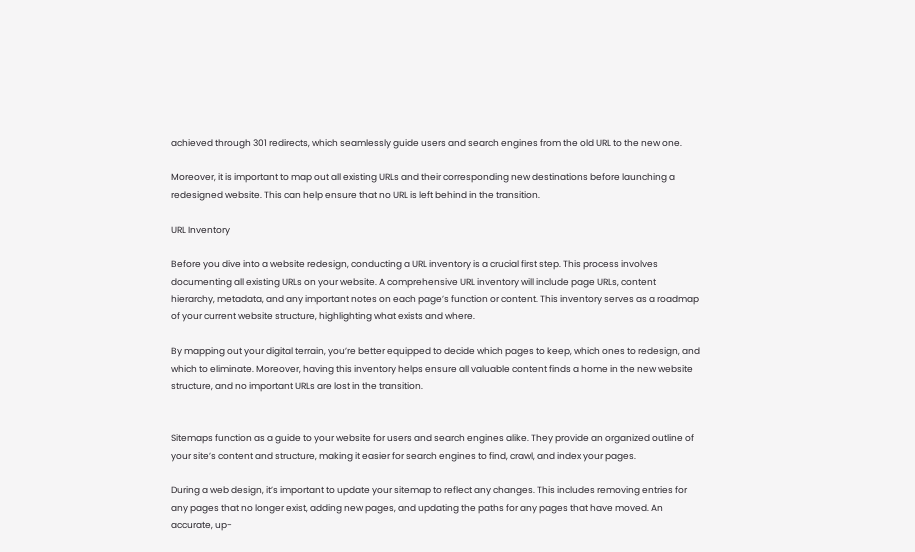achieved through 301 redirects, which seamlessly guide users and search engines from the old URL to the new one.

Moreover, it is important to map out all existing URLs and their corresponding new destinations before launching a redesigned website. This can help ensure that no URL is left behind in the transition.

URL Inventory

Before you dive into a website redesign, conducting a URL inventory is a crucial first step. This process involves documenting all existing URLs on your website. A comprehensive URL inventory will include page URLs, content hierarchy, metadata, and any important notes on each page’s function or content. This inventory serves as a roadmap of your current website structure, highlighting what exists and where.

By mapping out your digital terrain, you’re better equipped to decide which pages to keep, which ones to redesign, and which to eliminate. Moreover, having this inventory helps ensure all valuable content finds a home in the new website structure, and no important URLs are lost in the transition.


Sitemaps function as a guide to your website for users and search engines alike. They provide an organized outline of your site’s content and structure, making it easier for search engines to find, crawl, and index your pages.

During a web design, it’s important to update your sitemap to reflect any changes. This includes removing entries for any pages that no longer exist, adding new pages, and updating the paths for any pages that have moved. An accurate, up-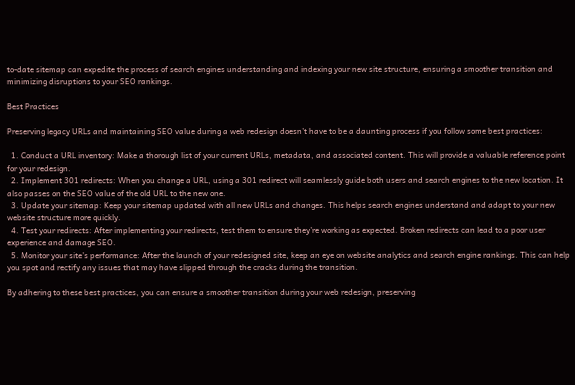to-date sitemap can expedite the process of search engines understanding and indexing your new site structure, ensuring a smoother transition and minimizing disruptions to your SEO rankings.

Best Practices

Preserving legacy URLs and maintaining SEO value during a web redesign doesn’t have to be a daunting process if you follow some best practices:

  1. Conduct a URL inventory: Make a thorough list of your current URLs, metadata, and associated content. This will provide a valuable reference point for your redesign.
  2. Implement 301 redirects: When you change a URL, using a 301 redirect will seamlessly guide both users and search engines to the new location. It also passes on the SEO value of the old URL to the new one.
  3. Update your sitemap: Keep your sitemap updated with all new URLs and changes. This helps search engines understand and adapt to your new website structure more quickly.
  4. Test your redirects: After implementing your redirects, test them to ensure they’re working as expected. Broken redirects can lead to a poor user experience and damage SEO.
  5. Monitor your site’s performance: After the launch of your redesigned site, keep an eye on website analytics and search engine rankings. This can help you spot and rectify any issues that may have slipped through the cracks during the transition.

By adhering to these best practices, you can ensure a smoother transition during your web redesign, preserving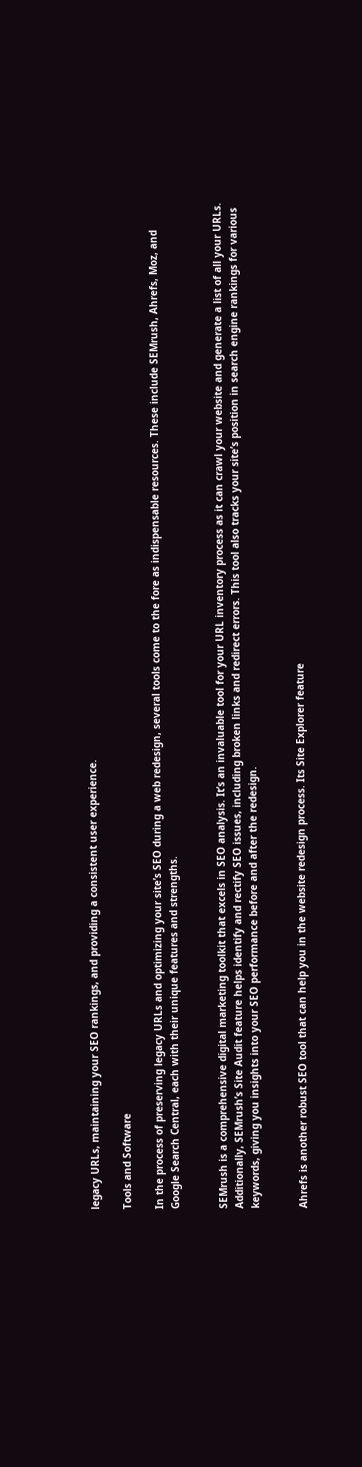legacy URLs, maintaining your SEO rankings, and providing a consistent user experience.

Tools and Software

In the process of preserving legacy URLs and optimizing your site’s SEO during a web redesign, several tools come to the fore as indispensable resources. These include SEMrush, Ahrefs, Moz, and Google Search Central, each with their unique features and strengths.


SEMrush is a comprehensive digital marketing toolkit that excels in SEO analysis. It’s an invaluable tool for your URL inventory process as it can crawl your website and generate a list of all your URLs. Additionally, SEMrush’s Site Audit feature helps identify and rectify SEO issues, including broken links and redirect errors. This tool also tracks your site’s position in search engine rankings for various keywords, giving you insights into your SEO performance before and after the redesign.


Ahrefs is another robust SEO tool that can help you in the website redesign process. Its Site Explorer feature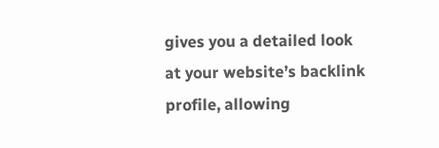gives you a detailed look at your website’s backlink profile, allowing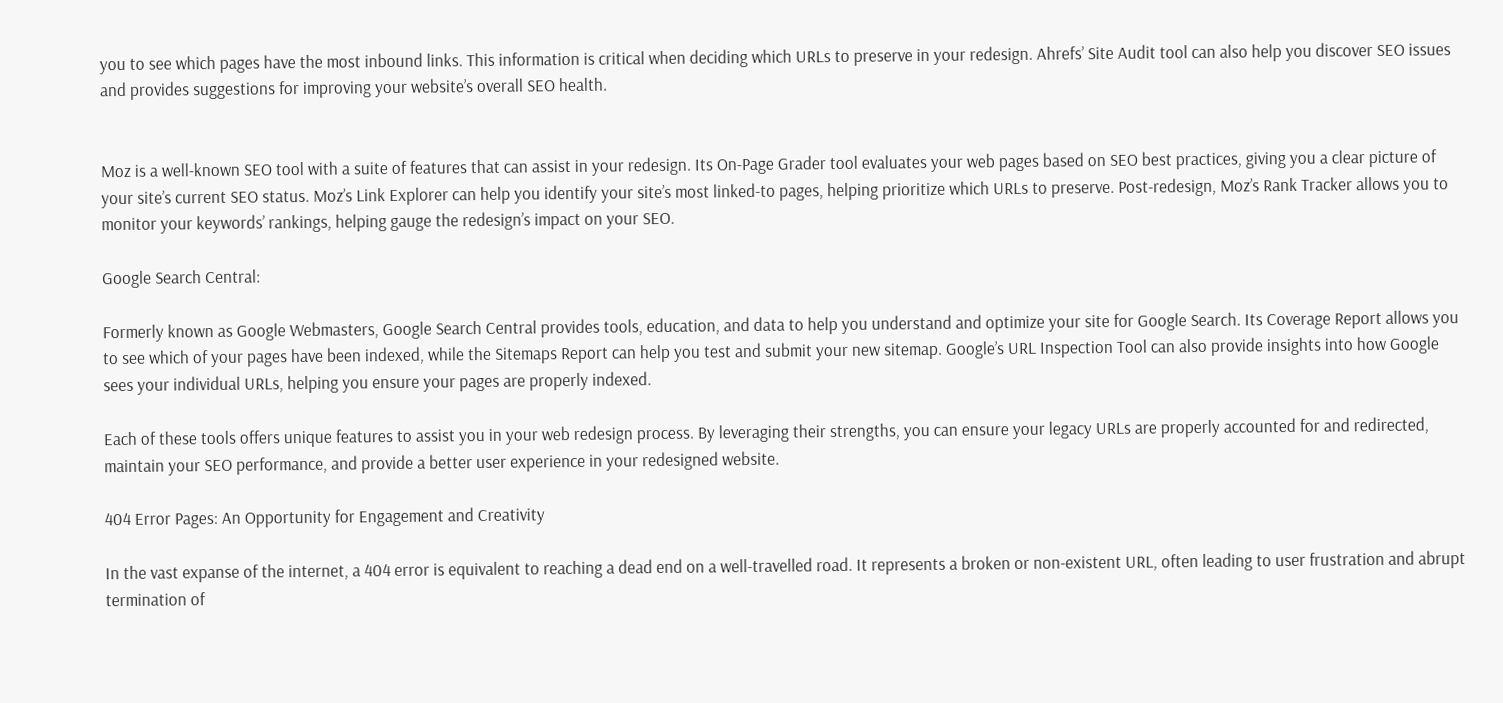you to see which pages have the most inbound links. This information is critical when deciding which URLs to preserve in your redesign. Ahrefs’ Site Audit tool can also help you discover SEO issues and provides suggestions for improving your website’s overall SEO health.


Moz is a well-known SEO tool with a suite of features that can assist in your redesign. Its On-Page Grader tool evaluates your web pages based on SEO best practices, giving you a clear picture of your site’s current SEO status. Moz’s Link Explorer can help you identify your site’s most linked-to pages, helping prioritize which URLs to preserve. Post-redesign, Moz’s Rank Tracker allows you to monitor your keywords’ rankings, helping gauge the redesign’s impact on your SEO.

Google Search Central:

Formerly known as Google Webmasters, Google Search Central provides tools, education, and data to help you understand and optimize your site for Google Search. Its Coverage Report allows you to see which of your pages have been indexed, while the Sitemaps Report can help you test and submit your new sitemap. Google’s URL Inspection Tool can also provide insights into how Google sees your individual URLs, helping you ensure your pages are properly indexed.

Each of these tools offers unique features to assist you in your web redesign process. By leveraging their strengths, you can ensure your legacy URLs are properly accounted for and redirected, maintain your SEO performance, and provide a better user experience in your redesigned website.

404 Error Pages: An Opportunity for Engagement and Creativity

In the vast expanse of the internet, a 404 error is equivalent to reaching a dead end on a well-travelled road. It represents a broken or non-existent URL, often leading to user frustration and abrupt termination of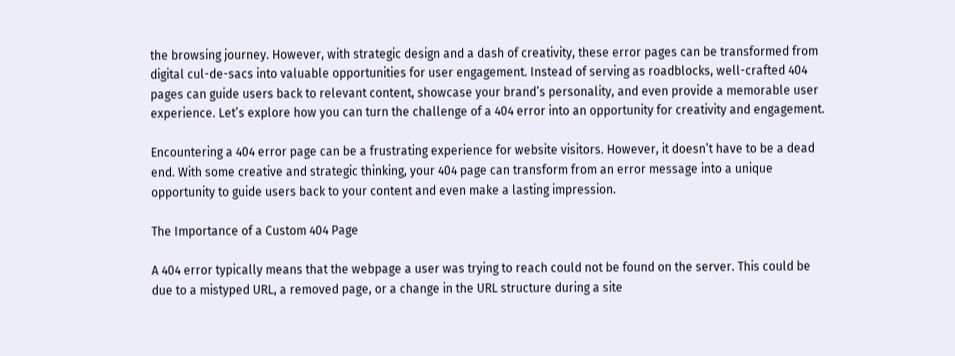the browsing journey. However, with strategic design and a dash of creativity, these error pages can be transformed from digital cul-de-sacs into valuable opportunities for user engagement. Instead of serving as roadblocks, well-crafted 404 pages can guide users back to relevant content, showcase your brand’s personality, and even provide a memorable user experience. Let’s explore how you can turn the challenge of a 404 error into an opportunity for creativity and engagement.

Encountering a 404 error page can be a frustrating experience for website visitors. However, it doesn’t have to be a dead end. With some creative and strategic thinking, your 404 page can transform from an error message into a unique opportunity to guide users back to your content and even make a lasting impression.

The Importance of a Custom 404 Page

A 404 error typically means that the webpage a user was trying to reach could not be found on the server. This could be due to a mistyped URL, a removed page, or a change in the URL structure during a site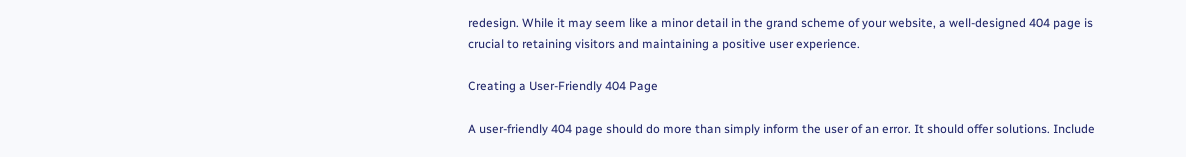redesign. While it may seem like a minor detail in the grand scheme of your website, a well-designed 404 page is crucial to retaining visitors and maintaining a positive user experience.

Creating a User-Friendly 404 Page

A user-friendly 404 page should do more than simply inform the user of an error. It should offer solutions. Include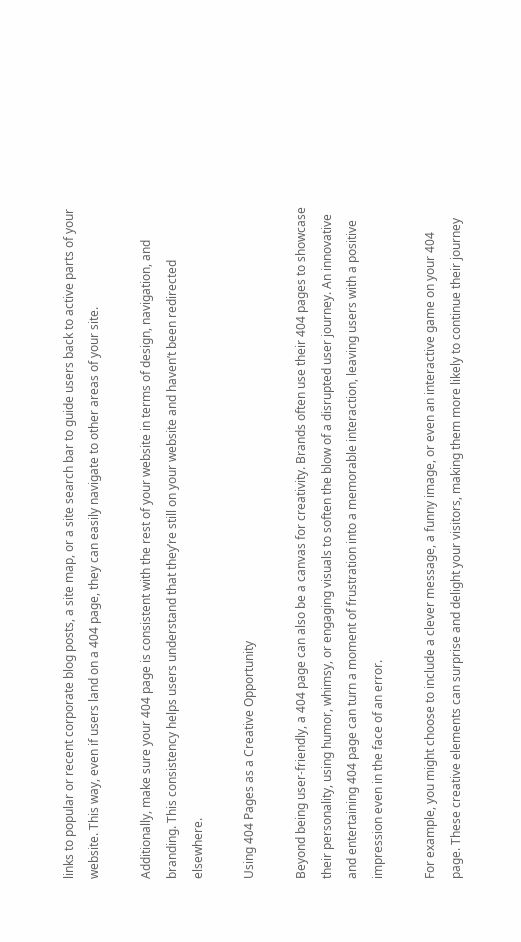links to popular or recent corporate blog posts, a site map, or a site search bar to guide users back to active parts of your website. This way, even if users land on a 404 page, they can easily navigate to other areas of your site.

Additionally, make sure your 404 page is consistent with the rest of your website in terms of design, navigation, and branding. This consistency helps users understand that they’re still on your website and haven’t been redirected elsewhere.

Using 404 Pages as a Creative Opportunity

Beyond being user-friendly, a 404 page can also be a canvas for creativity. Brands often use their 404 pages to showcase their personality, using humor, whimsy, or engaging visuals to soften the blow of a disrupted user journey. An innovative and entertaining 404 page can turn a moment of frustration into a memorable interaction, leaving users with a positive impression even in the face of an error.

For example, you might choose to include a clever message, a funny image, or even an interactive game on your 404 page. These creative elements can surprise and delight your visitors, making them more likely to continue their journey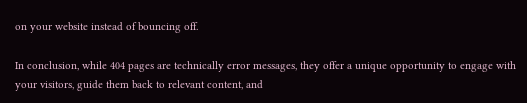on your website instead of bouncing off.

In conclusion, while 404 pages are technically error messages, they offer a unique opportunity to engage with your visitors, guide them back to relevant content, and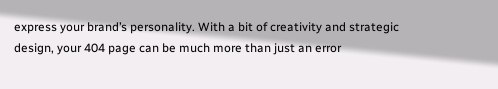express your brand’s personality. With a bit of creativity and strategic design, your 404 page can be much more than just an error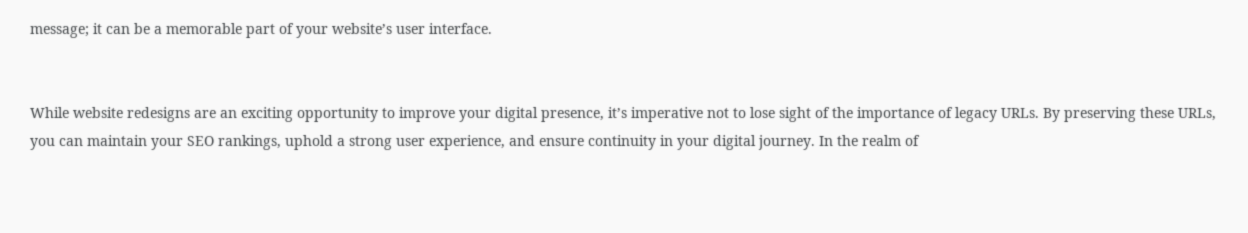message; it can be a memorable part of your website’s user interface.


While website redesigns are an exciting opportunity to improve your digital presence, it’s imperative not to lose sight of the importance of legacy URLs. By preserving these URLs, you can maintain your SEO rankings, uphold a strong user experience, and ensure continuity in your digital journey. In the realm of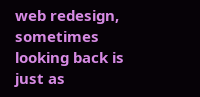web redesign, sometimes looking back is just as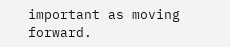important as moving forward.